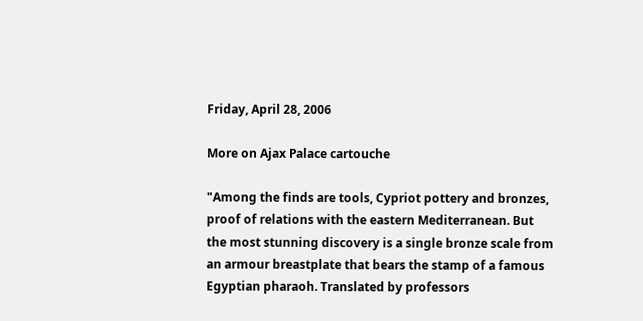Friday, April 28, 2006

More on Ajax Palace cartouche

"Among the finds are tools, Cypriot pottery and bronzes, proof of relations with the eastern Mediterranean. But the most stunning discovery is a single bronze scale from an armour breastplate that bears the stamp of a famous Egyptian pharaoh. Translated by professors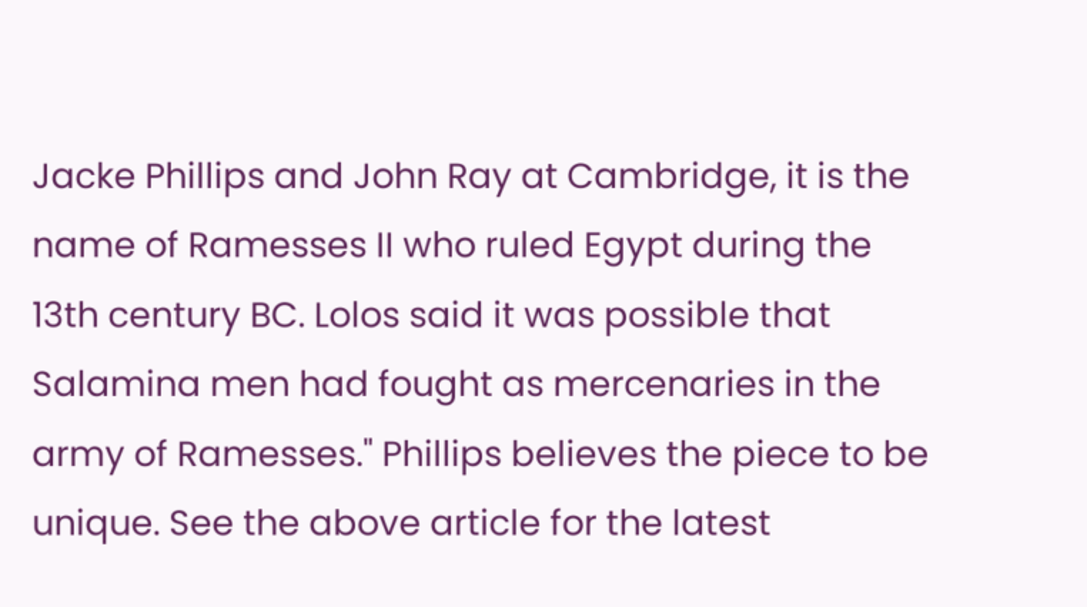Jacke Phillips and John Ray at Cambridge, it is the name of Ramesses II who ruled Egypt during the 13th century BC. Lolos said it was possible that Salamina men had fought as mercenaries in the army of Ramesses." Phillips believes the piece to be unique. See the above article for the latest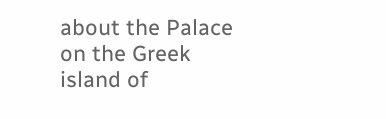about the Palace on the Greek island of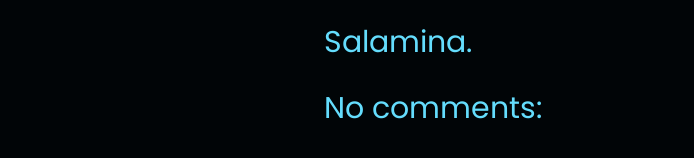Salamina.

No comments: